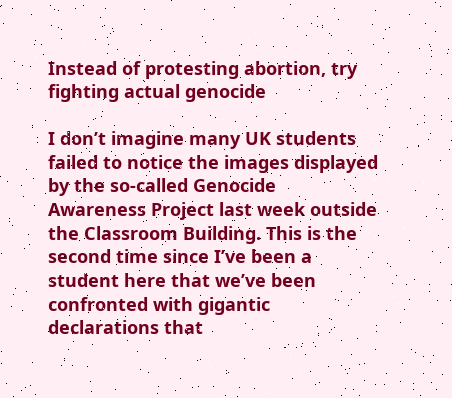Instead of protesting abortion, try fighting actual genocide

I don’t imagine many UK students failed to notice the images displayed by the so-called Genocide Awareness Project last week outside the Classroom Building. This is the second time since I’ve been a student here that we’ve been confronted with gigantic declarations that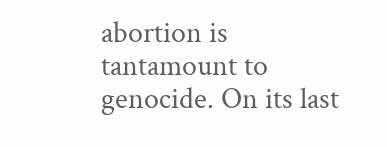abortion is tantamount to genocide. On its last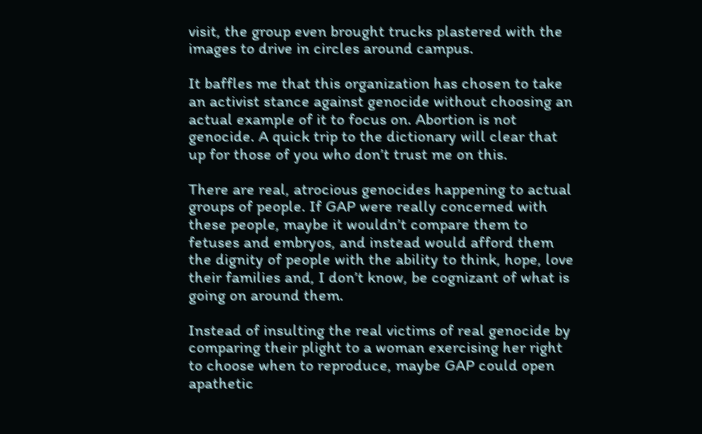visit, the group even brought trucks plastered with the images to drive in circles around campus.

It baffles me that this organization has chosen to take an activist stance against genocide without choosing an actual example of it to focus on. Abortion is not genocide. A quick trip to the dictionary will clear that up for those of you who don’t trust me on this.

There are real, atrocious genocides happening to actual groups of people. If GAP were really concerned with these people, maybe it wouldn’t compare them to fetuses and embryos, and instead would afford them the dignity of people with the ability to think, hope, love their families and, I don’t know, be cognizant of what is going on around them.

Instead of insulting the real victims of real genocide by comparing their plight to a woman exercising her right to choose when to reproduce, maybe GAP could open apathetic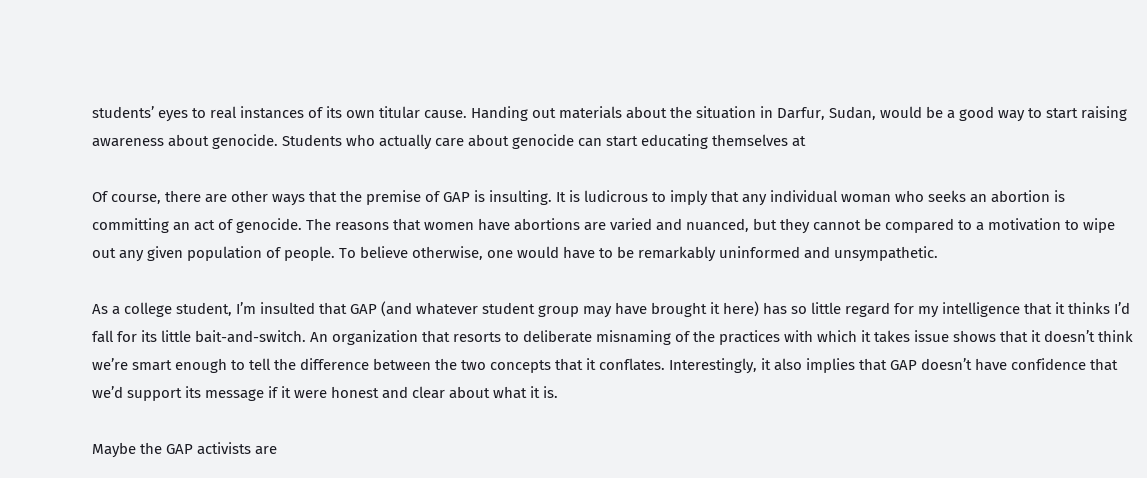students’ eyes to real instances of its own titular cause. Handing out materials about the situation in Darfur, Sudan, would be a good way to start raising awareness about genocide. Students who actually care about genocide can start educating themselves at

Of course, there are other ways that the premise of GAP is insulting. It is ludicrous to imply that any individual woman who seeks an abortion is committing an act of genocide. The reasons that women have abortions are varied and nuanced, but they cannot be compared to a motivation to wipe out any given population of people. To believe otherwise, one would have to be remarkably uninformed and unsympathetic.

As a college student, I’m insulted that GAP (and whatever student group may have brought it here) has so little regard for my intelligence that it thinks I’d fall for its little bait-and-switch. An organization that resorts to deliberate misnaming of the practices with which it takes issue shows that it doesn’t think we’re smart enough to tell the difference between the two concepts that it conflates. Interestingly, it also implies that GAP doesn’t have confidence that we’d support its message if it were honest and clear about what it is.

Maybe the GAP activists are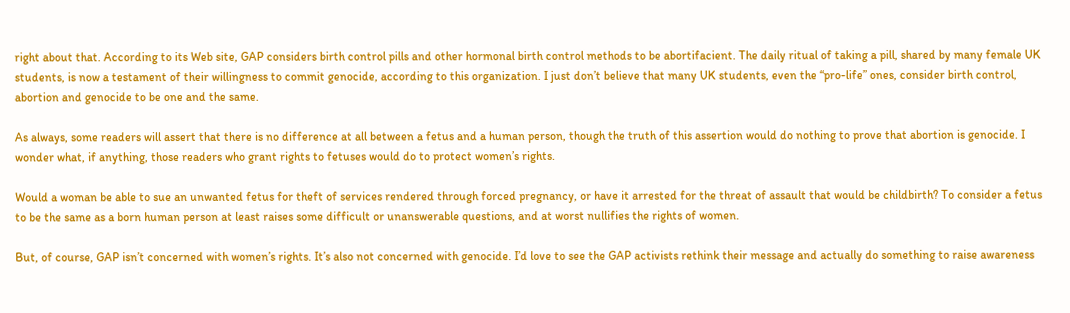right about that. According to its Web site, GAP considers birth control pills and other hormonal birth control methods to be abortifacient. The daily ritual of taking a pill, shared by many female UK students, is now a testament of their willingness to commit genocide, according to this organization. I just don’t believe that many UK students, even the “pro-life” ones, consider birth control, abortion and genocide to be one and the same.

As always, some readers will assert that there is no difference at all between a fetus and a human person, though the truth of this assertion would do nothing to prove that abortion is genocide. I wonder what, if anything, those readers who grant rights to fetuses would do to protect women’s rights.

Would a woman be able to sue an unwanted fetus for theft of services rendered through forced pregnancy, or have it arrested for the threat of assault that would be childbirth? To consider a fetus to be the same as a born human person at least raises some difficult or unanswerable questions, and at worst nullifies the rights of women.

But, of course, GAP isn’t concerned with women’s rights. It’s also not concerned with genocide. I’d love to see the GAP activists rethink their message and actually do something to raise awareness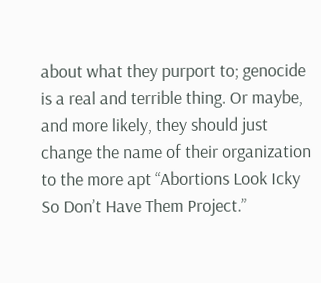about what they purport to; genocide is a real and terrible thing. Or maybe, and more likely, they should just change the name of their organization to the more apt “Abortions Look Icky So Don’t Have Them Project.”